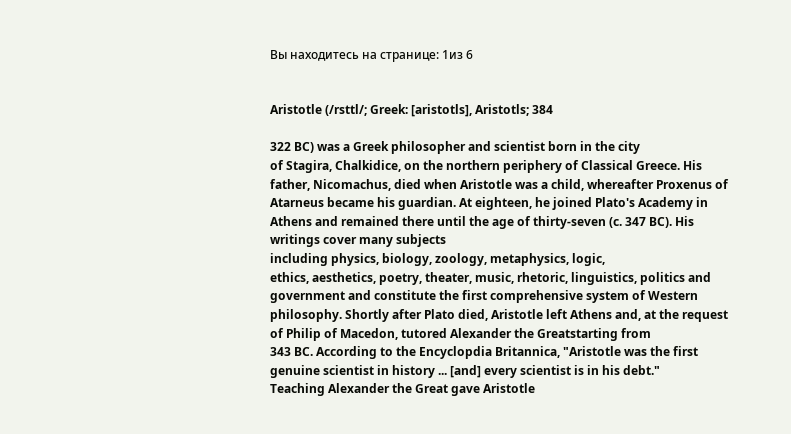Вы находитесь на странице: 1из 6


Aristotle (/rsttl/; Greek: [aristotls], Aristotls; 384

322 BC) was a Greek philosopher and scientist born in the city
of Stagira, Chalkidice, on the northern periphery of Classical Greece. His
father, Nicomachus, died when Aristotle was a child, whereafter Proxenus of
Atarneus became his guardian. At eighteen, he joined Plato's Academy in
Athens and remained there until the age of thirty-seven (c. 347 BC). His
writings cover many subjects
including physics, biology, zoology, metaphysics, logic,
ethics, aesthetics, poetry, theater, music, rhetoric, linguistics, politics and
government and constitute the first comprehensive system of Western
philosophy. Shortly after Plato died, Aristotle left Athens and, at the request
of Philip of Macedon, tutored Alexander the Greatstarting from
343 BC. According to the Encyclopdia Britannica, "Aristotle was the first
genuine scientist in history ... [and] every scientist is in his debt."
Teaching Alexander the Great gave Aristotle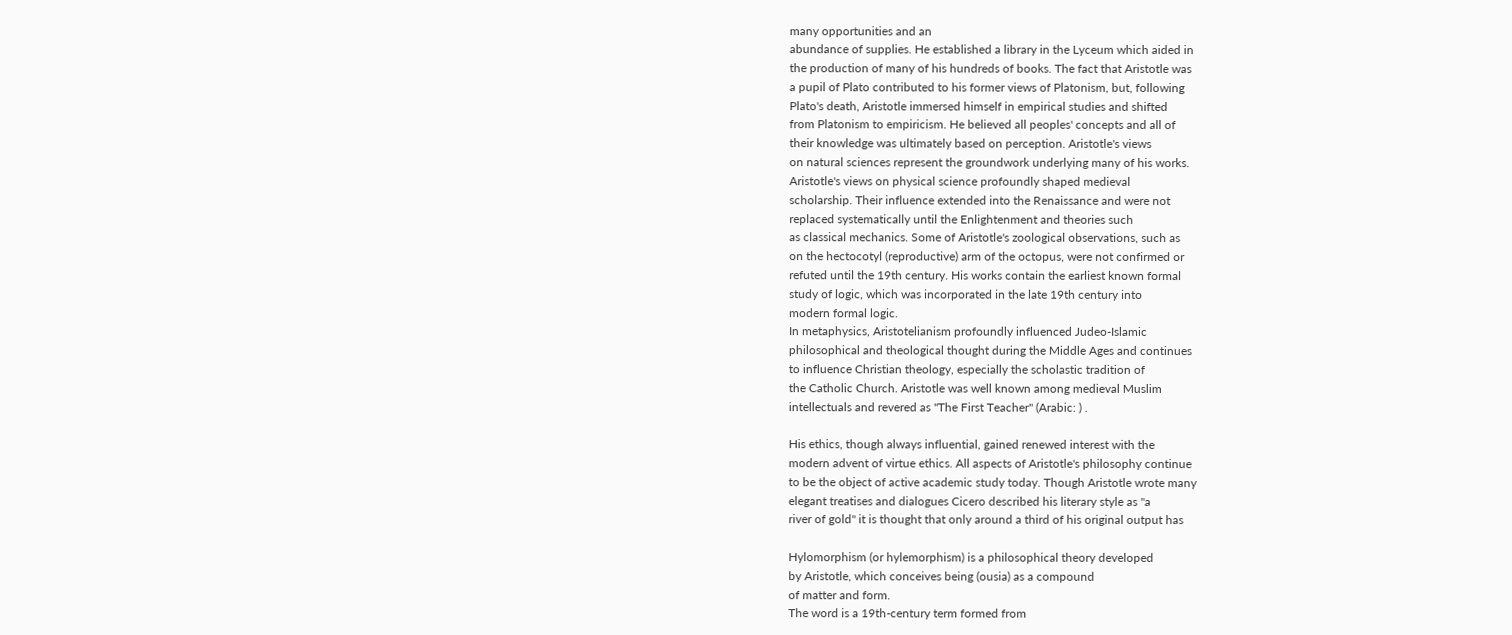many opportunities and an
abundance of supplies. He established a library in the Lyceum which aided in
the production of many of his hundreds of books. The fact that Aristotle was
a pupil of Plato contributed to his former views of Platonism, but, following
Plato's death, Aristotle immersed himself in empirical studies and shifted
from Platonism to empiricism. He believed all peoples' concepts and all of
their knowledge was ultimately based on perception. Aristotle's views
on natural sciences represent the groundwork underlying many of his works.
Aristotle's views on physical science profoundly shaped medieval
scholarship. Their influence extended into the Renaissance and were not
replaced systematically until the Enlightenment and theories such
as classical mechanics. Some of Aristotle's zoological observations, such as
on the hectocotyl (reproductive) arm of the octopus, were not confirmed or
refuted until the 19th century. His works contain the earliest known formal
study of logic, which was incorporated in the late 19th century into
modern formal logic.
In metaphysics, Aristotelianism profoundly influenced Judeo-Islamic
philosophical and theological thought during the Middle Ages and continues
to influence Christian theology, especially the scholastic tradition of
the Catholic Church. Aristotle was well known among medieval Muslim
intellectuals and revered as "The First Teacher" (Arabic: ) .

His ethics, though always influential, gained renewed interest with the
modern advent of virtue ethics. All aspects of Aristotle's philosophy continue
to be the object of active academic study today. Though Aristotle wrote many
elegant treatises and dialogues Cicero described his literary style as "a
river of gold" it is thought that only around a third of his original output has

Hylomorphism (or hylemorphism) is a philosophical theory developed
by Aristotle, which conceives being (ousia) as a compound
of matter and form.
The word is a 19th-century term formed from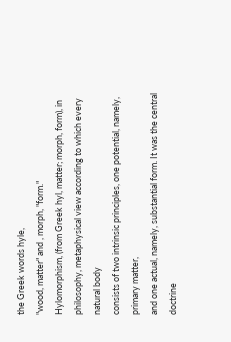the Greek words hyle,
"wood, matter" and , morph, "form."
Hylomorphism, (from Greek hyl, matter; morph, form), in
philosophy, metaphysical view according to which every natural body
consists of two intrinsic principles, one potential, namely, primary matter,
and one actual, namely, substantial form. It was the central doctrine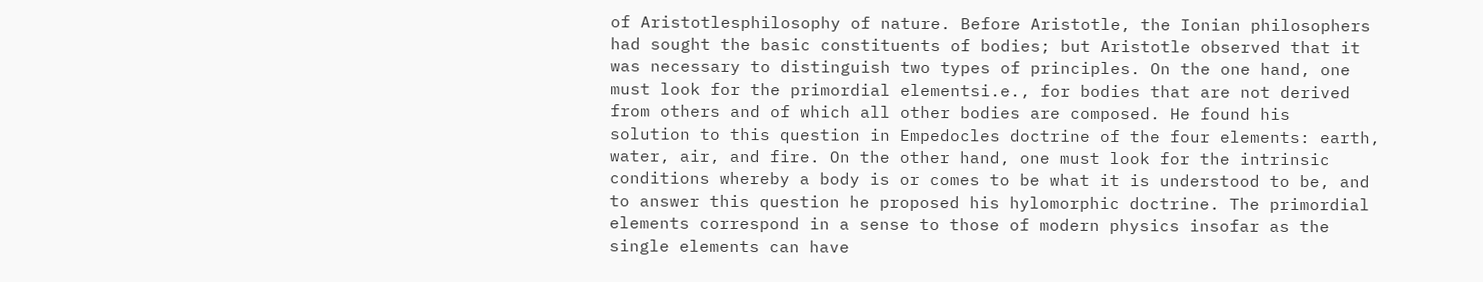of Aristotlesphilosophy of nature. Before Aristotle, the Ionian philosophers
had sought the basic constituents of bodies; but Aristotle observed that it
was necessary to distinguish two types of principles. On the one hand, one
must look for the primordial elementsi.e., for bodies that are not derived
from others and of which all other bodies are composed. He found his
solution to this question in Empedocles doctrine of the four elements: earth,
water, air, and fire. On the other hand, one must look for the intrinsic
conditions whereby a body is or comes to be what it is understood to be, and
to answer this question he proposed his hylomorphic doctrine. The primordial
elements correspond in a sense to those of modern physics insofar as the
single elements can have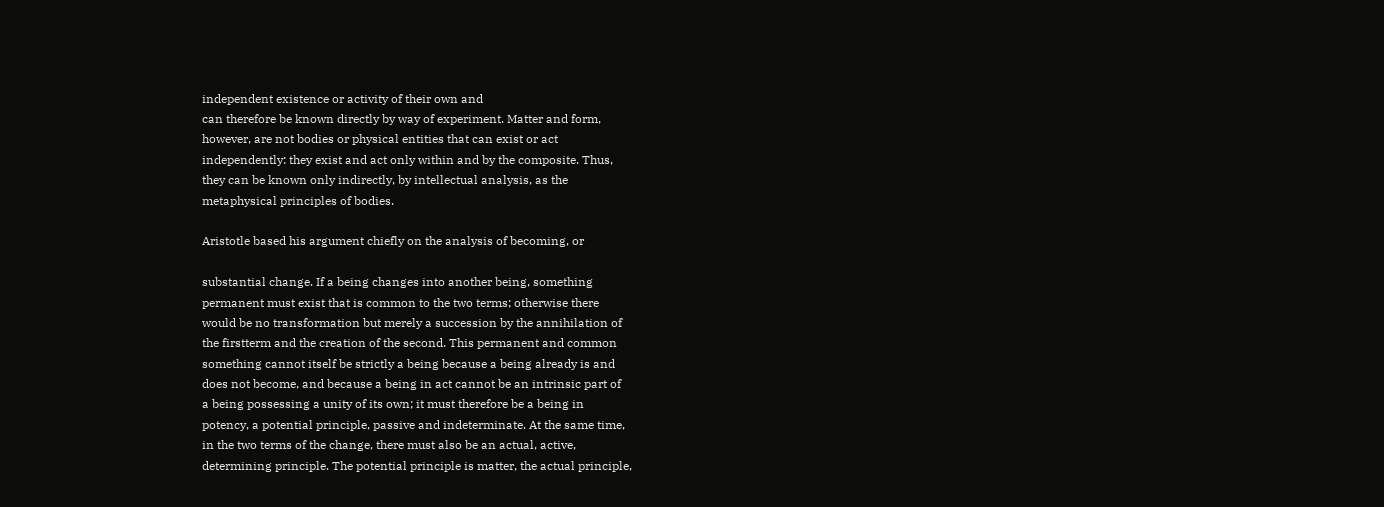independent existence or activity of their own and
can therefore be known directly by way of experiment. Matter and form,
however, are not bodies or physical entities that can exist or act
independently: they exist and act only within and by the composite. Thus,
they can be known only indirectly, by intellectual analysis, as the
metaphysical principles of bodies.

Aristotle based his argument chiefly on the analysis of becoming, or

substantial change. If a being changes into another being, something
permanent must exist that is common to the two terms; otherwise there
would be no transformation but merely a succession by the annihilation of
the firstterm and the creation of the second. This permanent and common
something cannot itself be strictly a being because a being already is and
does not become, and because a being in act cannot be an intrinsic part of
a being possessing a unity of its own; it must therefore be a being in
potency, a potential principle, passive and indeterminate. At the same time,
in the two terms of the change, there must also be an actual, active,
determining principle. The potential principle is matter, the actual principle,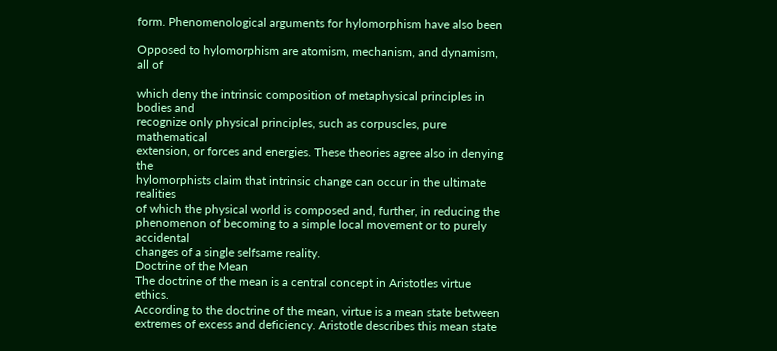form. Phenomenological arguments for hylomorphism have also been

Opposed to hylomorphism are atomism, mechanism, and dynamism, all of

which deny the intrinsic composition of metaphysical principles in bodies and
recognize only physical principles, such as corpuscles, pure mathematical
extension, or forces and energies. These theories agree also in denying the
hylomorphists claim that intrinsic change can occur in the ultimate realities
of which the physical world is composed and, further, in reducing the
phenomenon of becoming to a simple local movement or to purely accidental
changes of a single selfsame reality.
Doctrine of the Mean
The doctrine of the mean is a central concept in Aristotles virtue ethics.
According to the doctrine of the mean, virtue is a mean state between
extremes of excess and deficiency. Aristotle describes this mean state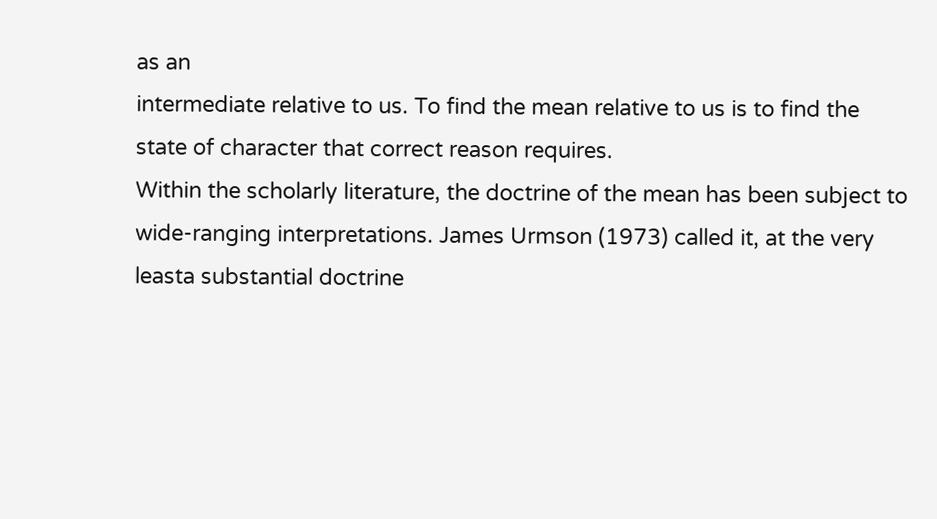as an
intermediate relative to us. To find the mean relative to us is to find the
state of character that correct reason requires.
Within the scholarly literature, the doctrine of the mean has been subject to
wide-ranging interpretations. James Urmson (1973) called it, at the very
leasta substantial doctrine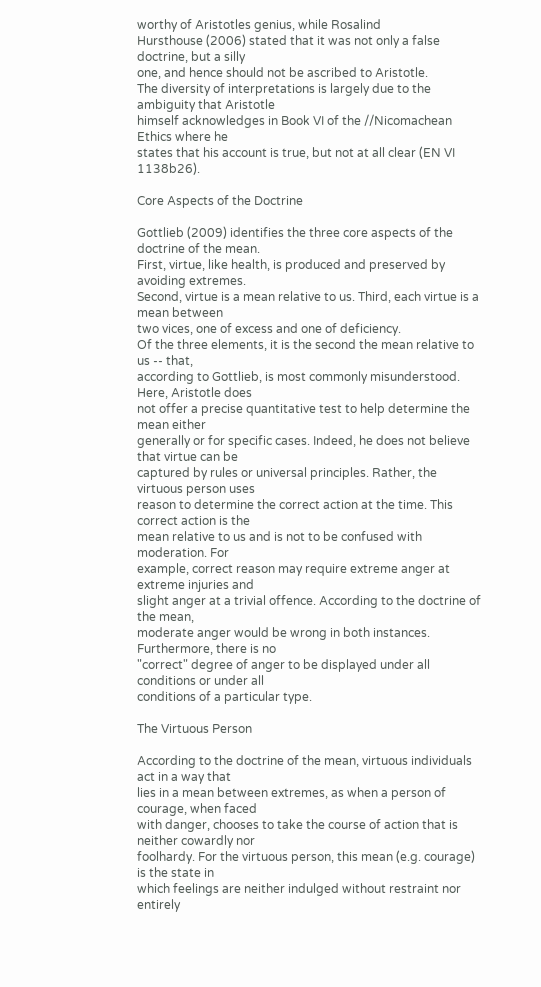worthy of Aristotles genius, while Rosalind
Hursthouse (2006) stated that it was not only a false doctrine, but a silly
one, and hence should not be ascribed to Aristotle.
The diversity of interpretations is largely due to the ambiguity that Aristotle
himself acknowledges in Book VI of the //Nicomachean Ethics where he
states that his account is true, but not at all clear (EN VI 1138b26).

Core Aspects of the Doctrine

Gottlieb (2009) identifies the three core aspects of the doctrine of the mean.
First, virtue, like health, is produced and preserved by avoiding extremes.
Second, virtue is a mean relative to us. Third, each virtue is a mean between
two vices, one of excess and one of deficiency.
Of the three elements, it is the second the mean relative to us -- that,
according to Gottlieb, is most commonly misunderstood. Here, Aristotle does
not offer a precise quantitative test to help determine the mean either
generally or for specific cases. Indeed, he does not believe that virtue can be
captured by rules or universal principles. Rather, the virtuous person uses
reason to determine the correct action at the time. This correct action is the
mean relative to us and is not to be confused with moderation. For
example, correct reason may require extreme anger at extreme injuries and
slight anger at a trivial offence. According to the doctrine of the mean,
moderate anger would be wrong in both instances. Furthermore, there is no
"correct" degree of anger to be displayed under all conditions or under all
conditions of a particular type.

The Virtuous Person

According to the doctrine of the mean, virtuous individuals act in a way that
lies in a mean between extremes, as when a person of courage, when faced
with danger, chooses to take the course of action that is neither cowardly nor
foolhardy. For the virtuous person, this mean (e.g. courage) is the state in
which feelings are neither indulged without restraint nor entirely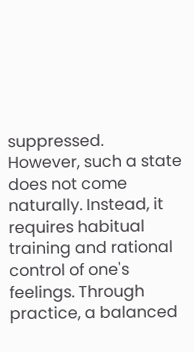suppressed.
However, such a state does not come naturally. Instead, it requires habitual
training and rational control of one's feelings. Through practice, a balanced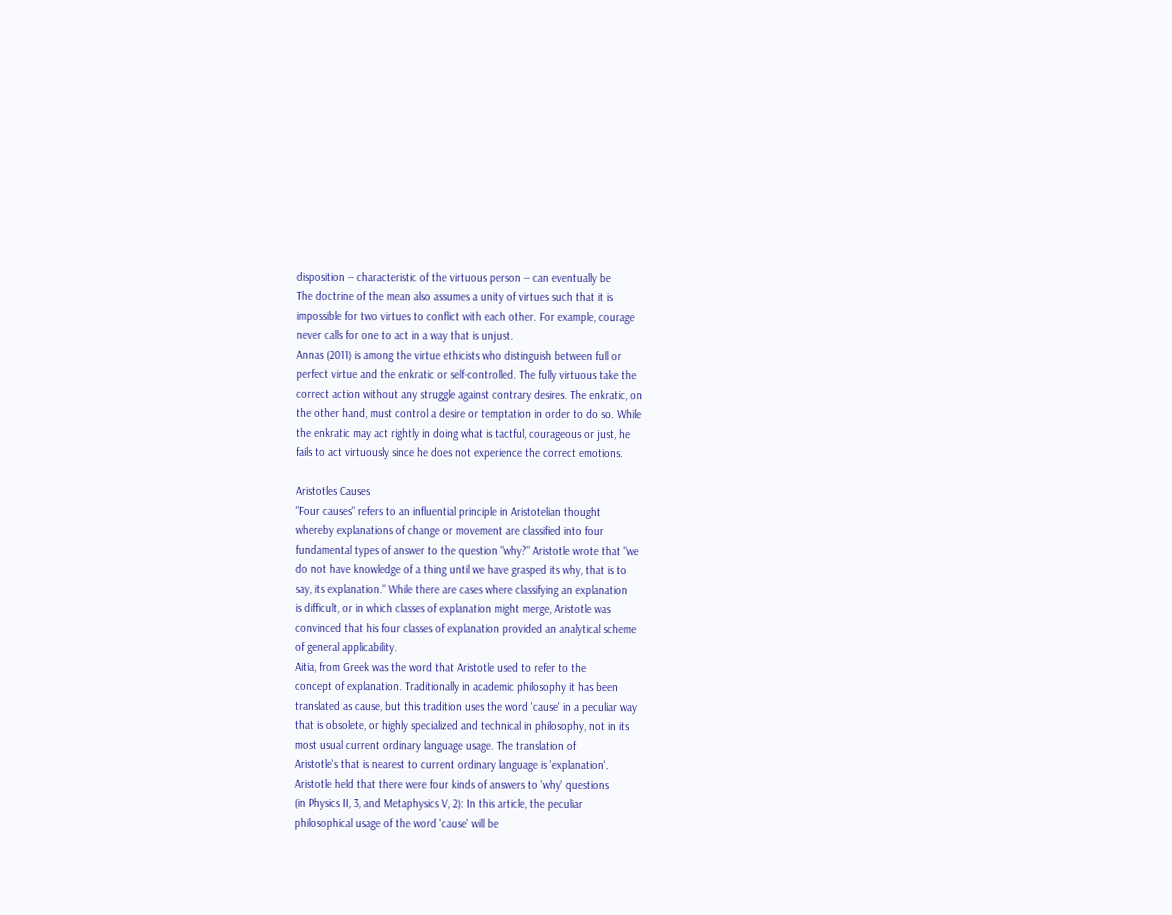disposition -- characteristic of the virtuous person -- can eventually be
The doctrine of the mean also assumes a unity of virtues such that it is
impossible for two virtues to conflict with each other. For example, courage
never calls for one to act in a way that is unjust.
Annas (2011) is among the virtue ethicists who distinguish between full or
perfect virtue and the enkratic or self-controlled. The fully virtuous take the
correct action without any struggle against contrary desires. The enkratic, on
the other hand, must control a desire or temptation in order to do so. While
the enkratic may act rightly in doing what is tactful, courageous or just, he
fails to act virtuously since he does not experience the correct emotions.

Aristotles Causes
"Four causes" refers to an influential principle in Aristotelian thought
whereby explanations of change or movement are classified into four
fundamental types of answer to the question "why?" Aristotle wrote that "we
do not have knowledge of a thing until we have grasped its why, that is to
say, its explanation." While there are cases where classifying an explanation
is difficult, or in which classes of explanation might merge, Aristotle was
convinced that his four classes of explanation provided an analytical scheme
of general applicability.
Aitia, from Greek was the word that Aristotle used to refer to the
concept of explanation. Traditionally in academic philosophy it has been
translated as cause, but this tradition uses the word 'cause' in a peculiar way
that is obsolete, or highly specialized and technical in philosophy, not in its
most usual current ordinary language usage. The translation of
Aristotle's that is nearest to current ordinary language is 'explanation'.
Aristotle held that there were four kinds of answers to 'why' questions
(in Physics II, 3, and Metaphysics V, 2): In this article, the peculiar
philosophical usage of the word 'cause' will be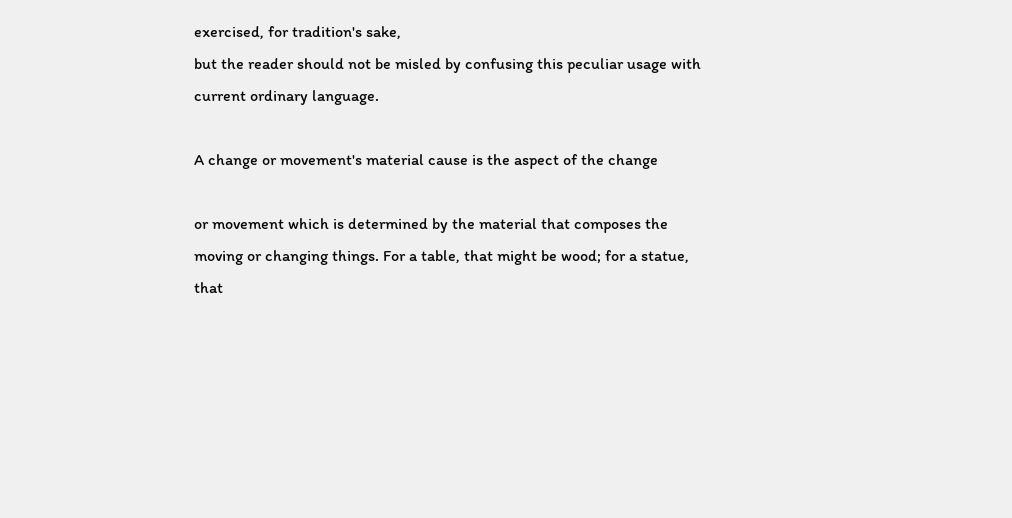exercised, for tradition's sake,
but the reader should not be misled by confusing this peculiar usage with
current ordinary language.

A change or movement's material cause is the aspect of the change

or movement which is determined by the material that composes the
moving or changing things. For a table, that might be wood; for a statue,
that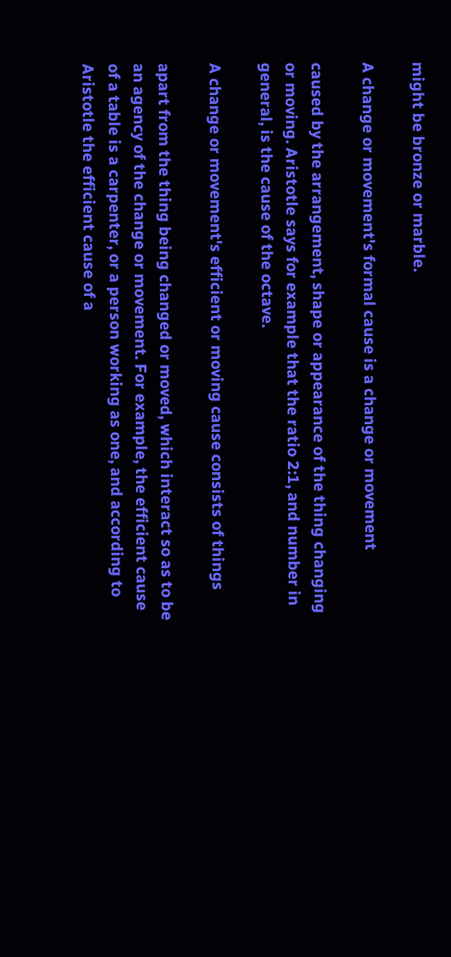might be bronze or marble.

A change or movement's formal cause is a change or movement

caused by the arrangement, shape or appearance of the thing changing
or moving. Aristotle says for example that the ratio 2:1, and number in
general, is the cause of the octave.

A change or movement's efficient or moving cause consists of things

apart from the thing being changed or moved, which interact so as to be
an agency of the change or movement. For example, the efficient cause
of a table is a carpenter, or a person working as one, and according to
Aristotle the efficient cause of a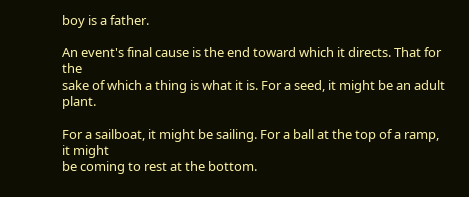boy is a father.

An event's final cause is the end toward which it directs. That for the
sake of which a thing is what it is. For a seed, it might be an adult plant.

For a sailboat, it might be sailing. For a ball at the top of a ramp, it might
be coming to rest at the bottom.